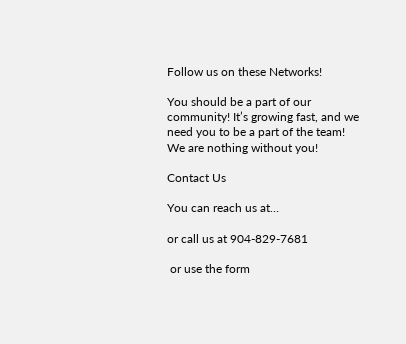Follow us on these Networks!

You should be a part of our community! It’s growing fast, and we need you to be a part of the team! We are nothing without you!

Contact Us

You can reach us at…

or call us at 904-829-7681

 or use the form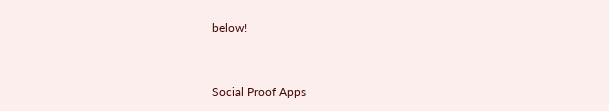below!


Social Proof Apps